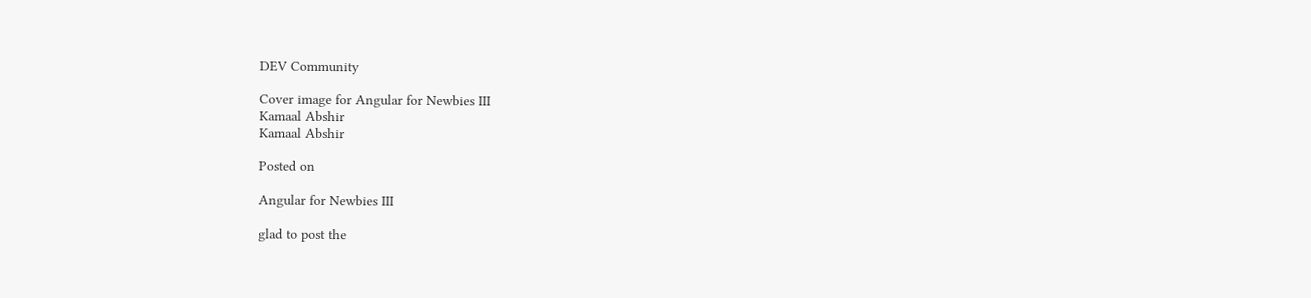DEV Community

Cover image for Angular for Newbies III
Kamaal Abshir
Kamaal Abshir

Posted on

Angular for Newbies III

glad to post the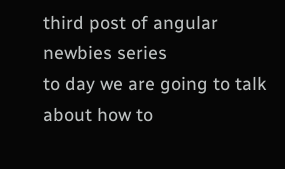third post of angular newbies series
to day we are going to talk about how to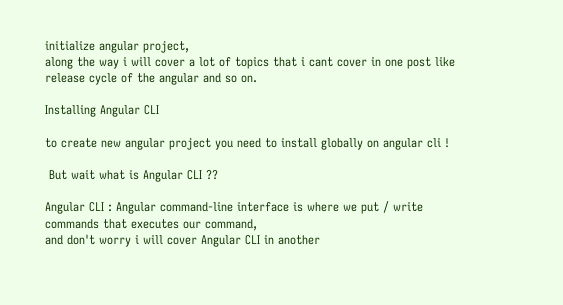initialize angular project,
along the way i will cover a lot of topics that i cant cover in one post like release cycle of the angular and so on.

Installing Angular CLI

to create new angular project you need to install globally on angular cli !

 But wait what is Angular CLI ??

Angular CLI : Angular command-line interface is where we put / write commands that executes our command,
and don't worry i will cover Angular CLI in another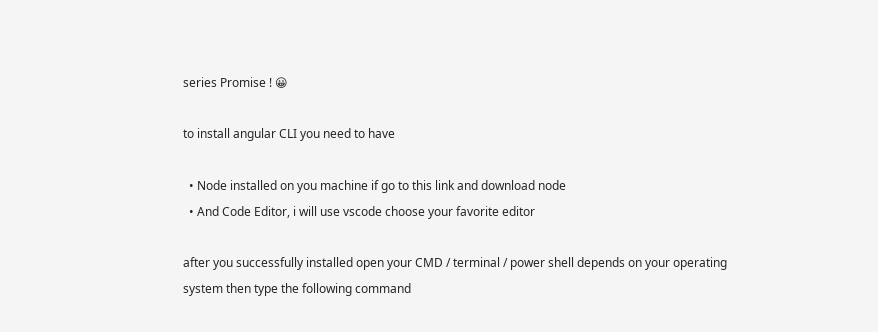series Promise ! 😀

to install angular CLI you need to have

  • Node installed on you machine if go to this link and download node
  • And Code Editor, i will use vscode choose your favorite editor

after you successfully installed open your CMD / terminal / power shell depends on your operating system then type the following command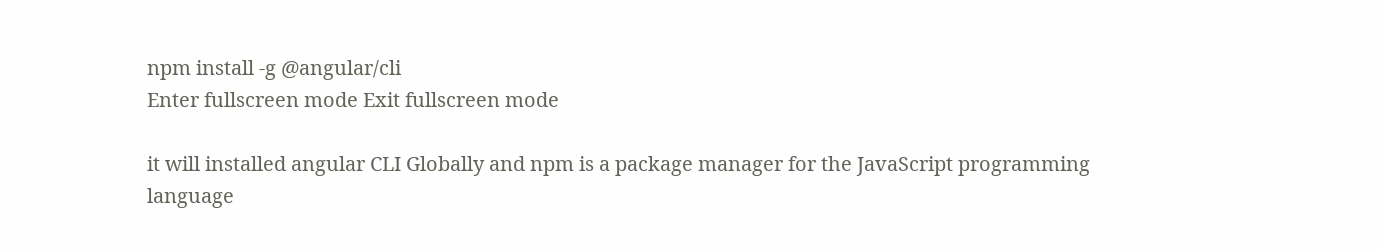npm install -g @angular/cli
Enter fullscreen mode Exit fullscreen mode

it will installed angular CLI Globally and npm is a package manager for the JavaScript programming language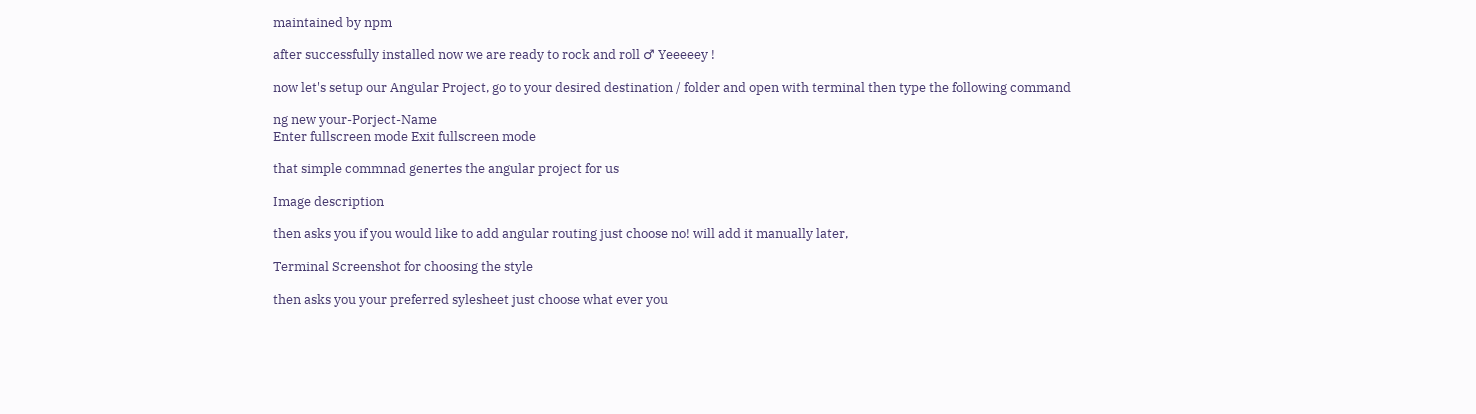maintained by npm

after successfully installed now we are ready to rock and roll ♂ Yeeeeey !

now let's setup our Angular Project, go to your desired destination / folder and open with terminal then type the following command

ng new your-Porject-Name
Enter fullscreen mode Exit fullscreen mode

that simple commnad genertes the angular project for us

Image description

then asks you if you would like to add angular routing just choose no! will add it manually later,

Terminal Screenshot for choosing the style

then asks you your preferred sylesheet just choose what ever you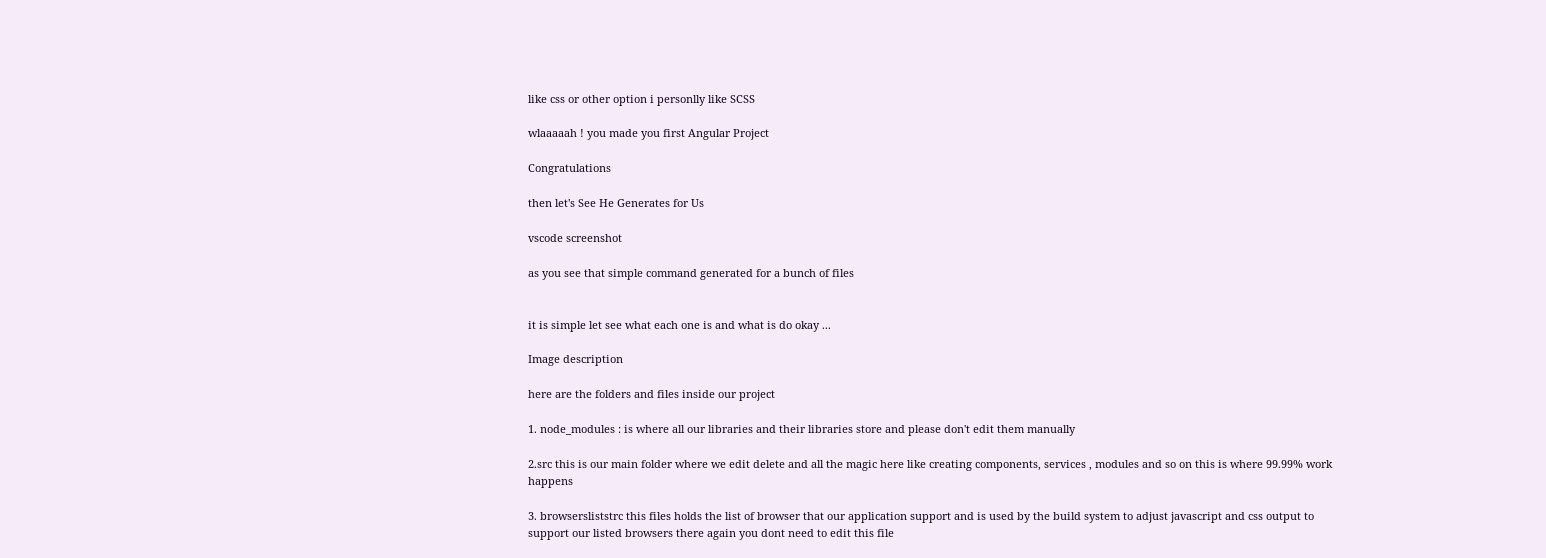like css or other option i personlly like SCSS

wlaaaaah ! you made you first Angular Project

Congratulations

then let's See He Generates for Us

vscode screenshot

as you see that simple command generated for a bunch of files


it is simple let see what each one is and what is do okay ...

Image description

here are the folders and files inside our project

1. node_modules : is where all our libraries and their libraries store and please don't edit them manually

2.src this is our main folder where we edit delete and all the magic here like creating components, services , modules and so on this is where 99.99% work happens

3. browsersliststrc this files holds the list of browser that our application support and is used by the build system to adjust javascript and css output to support our listed browsers there again you dont need to edit this file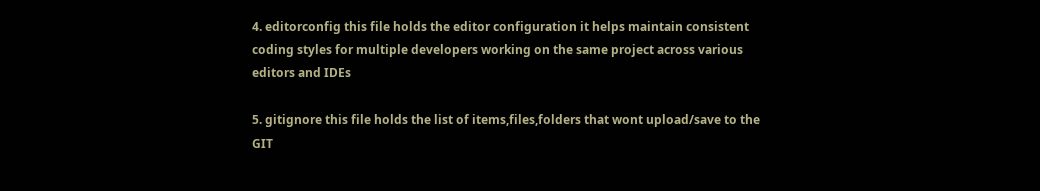4. editorconfig this file holds the editor configuration it helps maintain consistent coding styles for multiple developers working on the same project across various editors and IDEs

5. gitignore this file holds the list of items,files,folders that wont upload/save to the GIT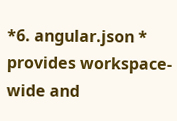*6. angular.json * provides workspace-wide and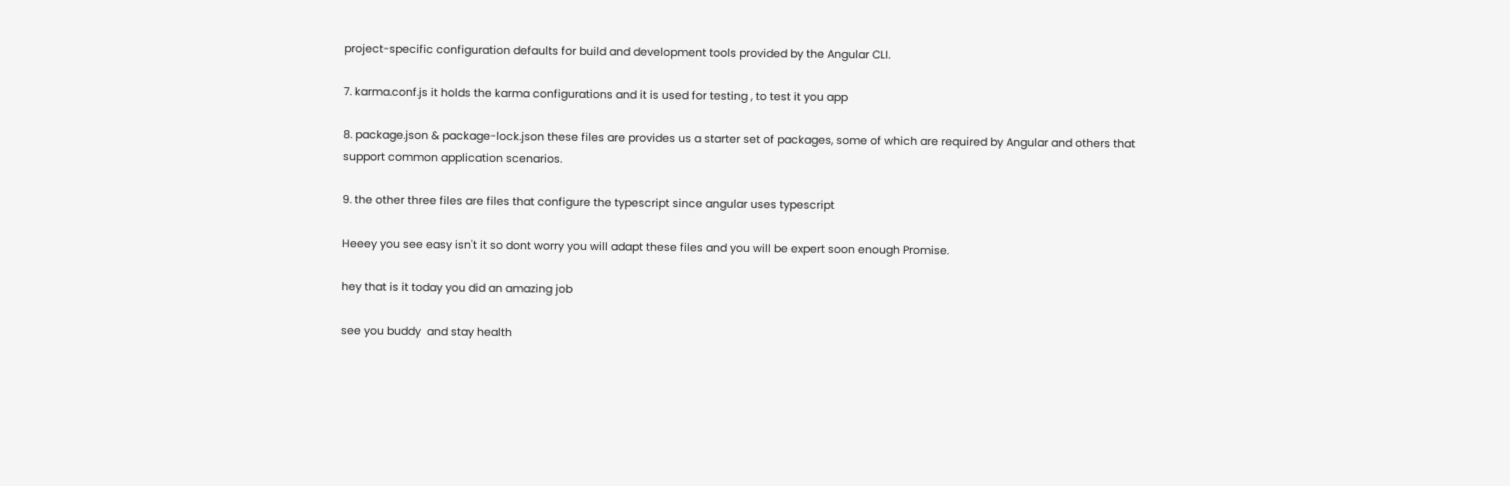project-specific configuration defaults for build and development tools provided by the Angular CLI.

7. karma.conf.js it holds the karma configurations and it is used for testing , to test it you app

8. package.json & package-lock.json these files are provides us a starter set of packages, some of which are required by Angular and others that support common application scenarios.

9. the other three files are files that configure the typescript since angular uses typescript

Heeey you see easy isn't it so dont worry you will adapt these files and you will be expert soon enough Promise.

hey that is it today you did an amazing job

see you buddy  and stay health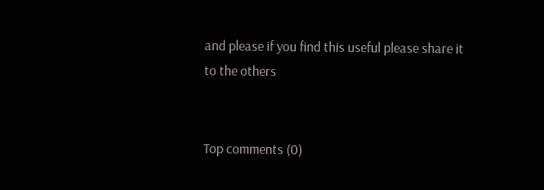and please if you find this useful please share it to the others


Top comments (0)